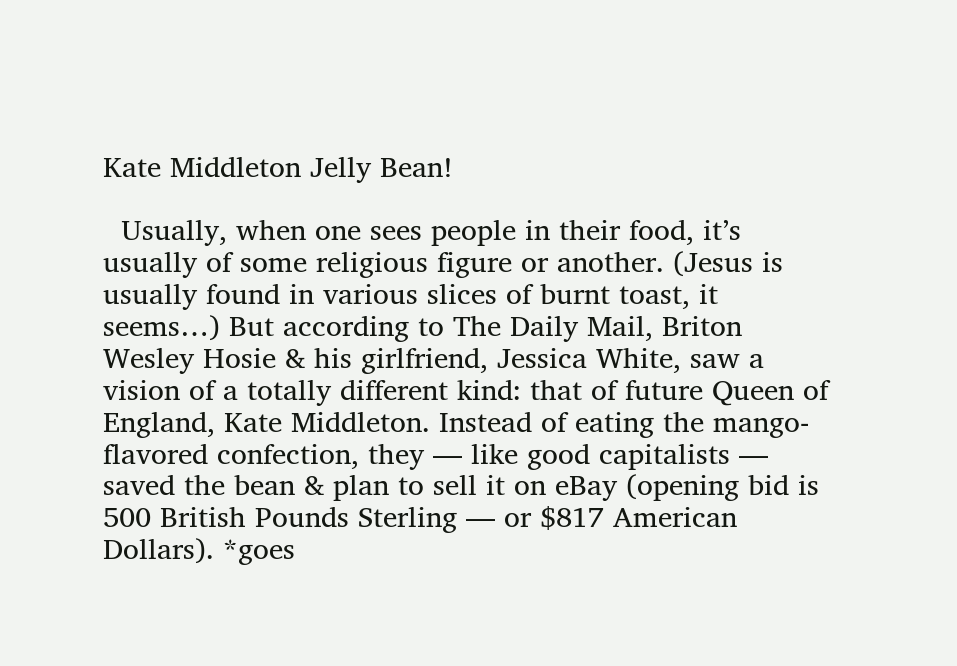Kate Middleton Jelly Bean!

  Usually, when one sees people in their food, it’s usually of some religious figure or another. (Jesus is usually found in various slices of burnt toast, it seems…) But according to The Daily Mail, Briton Wesley Hosie & his girlfriend, Jessica White, saw a vision of a totally different kind: that of future Queen of England, Kate Middleton. Instead of eating the mango-flavored confection, they — like good capitalists — saved the bean & plan to sell it on eBay (opening bid is 500 British Pounds Sterling — or $817 American Dollars). *goes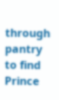through pantry to find Prince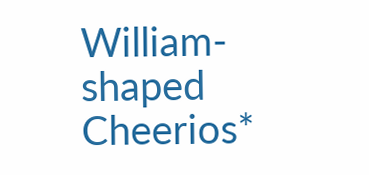William-shaped Cheerios*